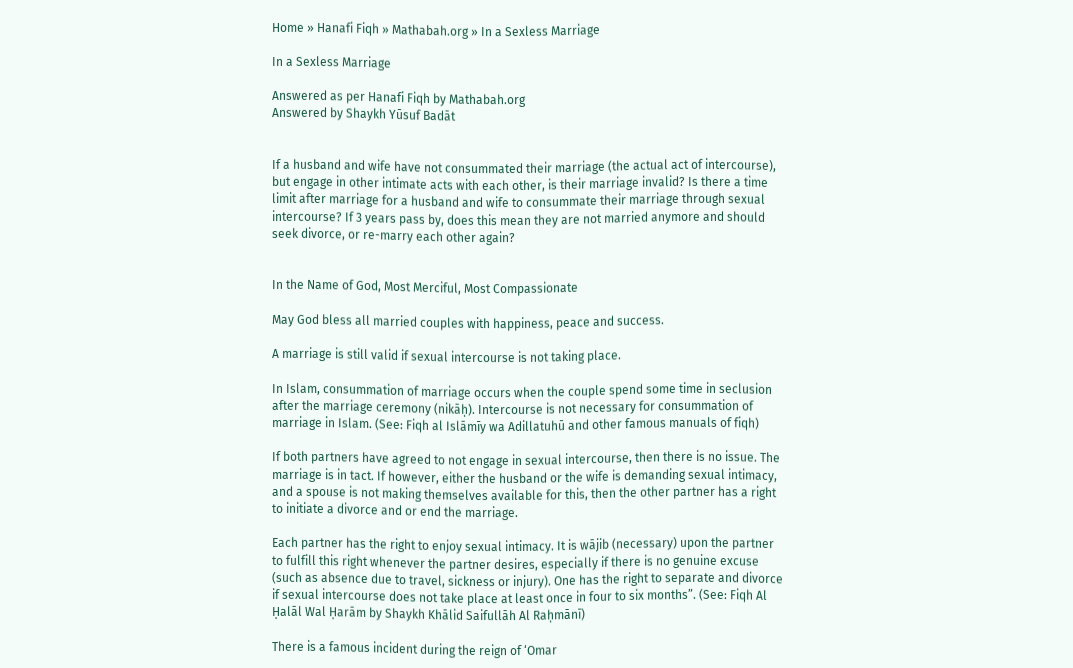Home » Hanafi Fiqh » Mathabah.org » In a Sexless Marriage

In a Sexless Marriage

Answered as per Hanafi Fiqh by Mathabah.org
Answered by Shaykh Yūsuf Badāt


If a husband and wife have not consummated their marriage (the actual act of intercourse), but engage in other intimate acts with each other, is their marriage invalid? Is there a time limit after marriage for a husband and wife to consummate their marriage through sexual intercourse? If 3 years pass by, does this mean they are not married anymore and should seek divorce, or re-marry each other again?


In the Name of God, Most Merciful, Most Compassionate

May God bless all married couples with happiness, peace and success.

A marriage is still valid if sexual intercourse is not taking place.

In Islam, consummation of marriage occurs when the couple spend some time in seclusion after the marriage ceremony (nikāḥ). Intercourse is not necessary for consummation of marriage in Islam. (See: Fiqh al Islāmīy wa Adillatuhū and other famous manuals of fiqh)

If both partners have agreed to not engage in sexual intercourse, then there is no issue. The marriage is in tact. If however, either the husband or the wife is demanding sexual intimacy, and a spouse is not making themselves available for this, then the other partner has a right to initiate a divorce and or end the marriage.

Each partner has the right to enjoy sexual intimacy. It is wājib (necessary) upon the partner to fulfill this right whenever the partner desires, especially if there is no genuine excuse (such as absence due to travel, sickness or injury). One has the right to separate and divorce if sexual intercourse does not take place at least once in four to six months”. (See: Fiqh Al Ḥalāl Wal Ḥarām by Shaykh Khālid Saifullāh Al Raḥmānī)

There is a famous incident during the reign of ‘Omar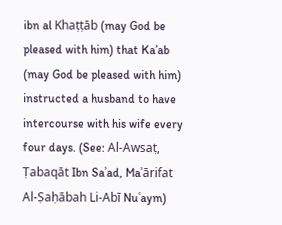ibn al Khaṭṭāb (may God be pleased with him) that Ka’ab (may God be pleased with him) instructed a husband to have intercourse with his wife every four days. (See: Al-Awsaṭ, Ṭabaqāt Ibn Saʾad, Maʾārifat  Al-Ṣaḥābah Li-Abī Nuʿaym)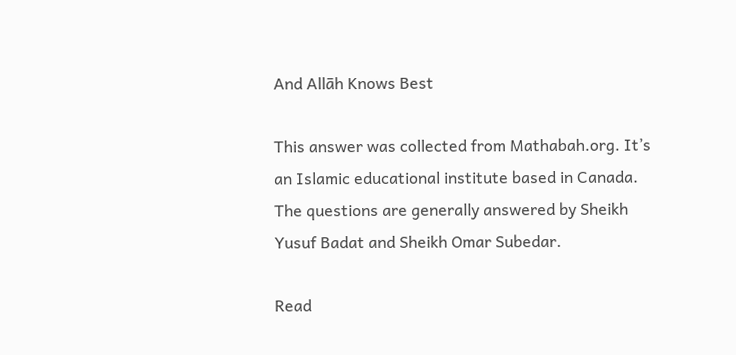And Allāh Knows Best

This answer was collected from Mathabah.org. It’s an Islamic educational institute based in Canada. The questions are generally answered by Sheikh Yusuf Badat and Sheikh Omar Subedar.

Read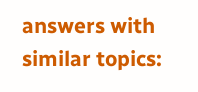answers with similar topics: